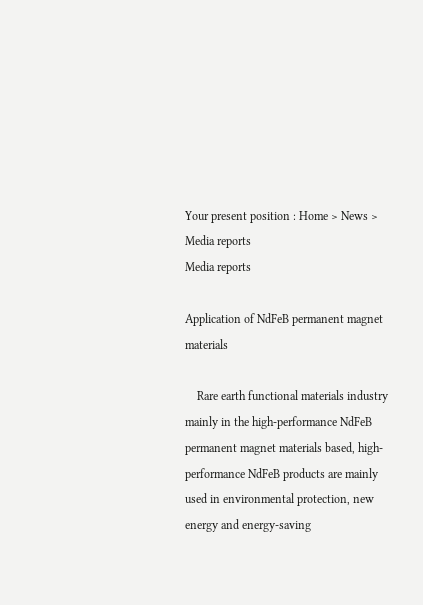Your present position : Home > News > Media reports
Media reports

Application of NdFeB permanent magnet materials

    Rare earth functional materials industry mainly in the high-performance NdFeB permanent magnet materials based, high-performance NdFeB products are mainly used in environmental protection, new energy and energy-saving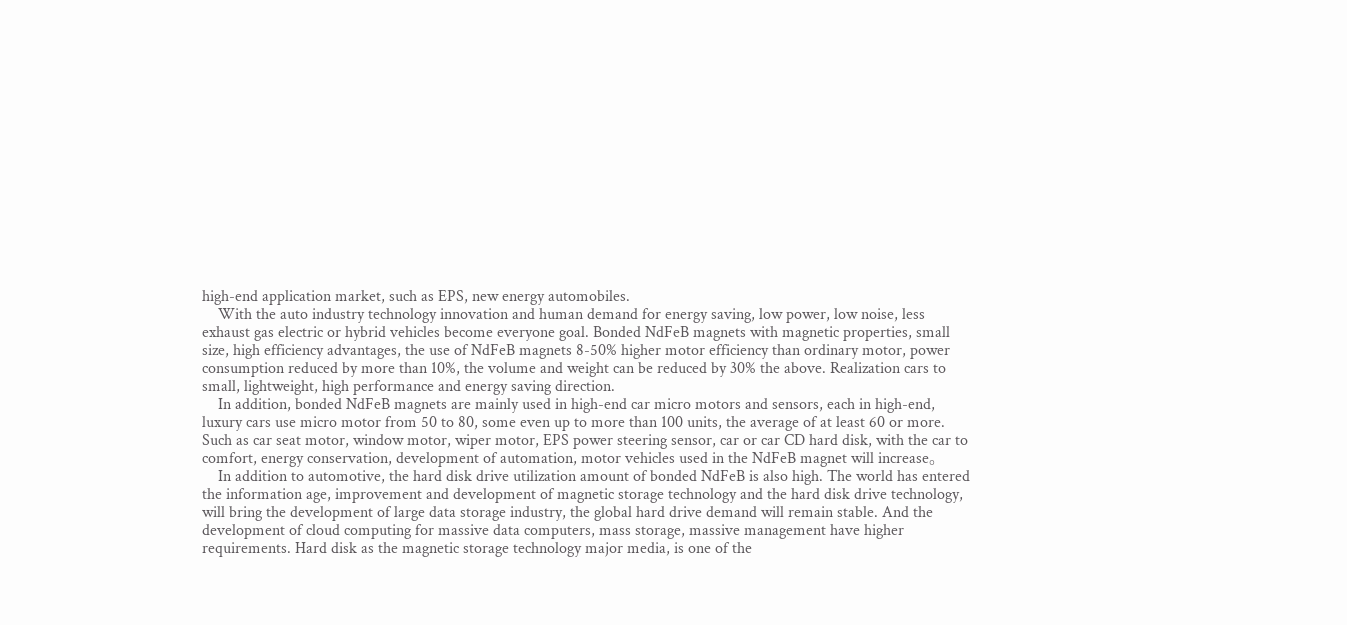high-end application market, such as EPS, new energy automobiles.
    With the auto industry technology innovation and human demand for energy saving, low power, low noise, less exhaust gas electric or hybrid vehicles become everyone goal. Bonded NdFeB magnets with magnetic properties, small size, high efficiency advantages, the use of NdFeB magnets 8-50% higher motor efficiency than ordinary motor, power consumption reduced by more than 10%, the volume and weight can be reduced by 30% the above. Realization cars to small, lightweight, high performance and energy saving direction.
    In addition, bonded NdFeB magnets are mainly used in high-end car micro motors and sensors, each in high-end, luxury cars use micro motor from 50 to 80, some even up to more than 100 units, the average of at least 60 or more. Such as car seat motor, window motor, wiper motor, EPS power steering sensor, car or car CD hard disk, with the car to comfort, energy conservation, development of automation, motor vehicles used in the NdFeB magnet will increase。
    In addition to automotive, the hard disk drive utilization amount of bonded NdFeB is also high. The world has entered the information age, improvement and development of magnetic storage technology and the hard disk drive technology, will bring the development of large data storage industry, the global hard drive demand will remain stable. And the development of cloud computing for massive data computers, mass storage, massive management have higher requirements. Hard disk as the magnetic storage technology major media, is one of the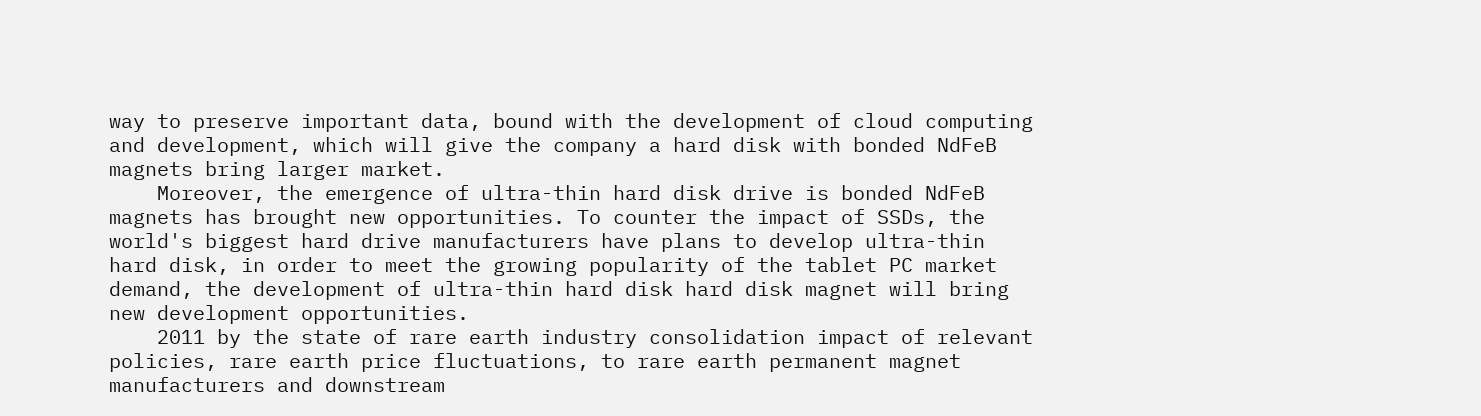way to preserve important data, bound with the development of cloud computing and development, which will give the company a hard disk with bonded NdFeB magnets bring larger market.
    Moreover, the emergence of ultra-thin hard disk drive is bonded NdFeB magnets has brought new opportunities. To counter the impact of SSDs, the world's biggest hard drive manufacturers have plans to develop ultra-thin hard disk, in order to meet the growing popularity of the tablet PC market demand, the development of ultra-thin hard disk hard disk magnet will bring new development opportunities.
    2011 by the state of rare earth industry consolidation impact of relevant policies, rare earth price fluctuations, to rare earth permanent magnet manufacturers and downstream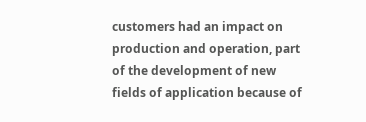customers had an impact on production and operation, part of the development of new fields of application because of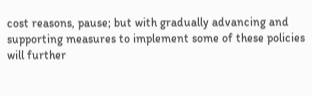cost reasons, pause; but with gradually advancing and supporting measures to implement some of these policies will further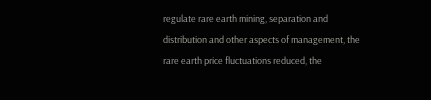regulate rare earth mining, separation and distribution and other aspects of management, the rare earth price fluctuations reduced, the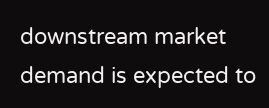downstream market demand is expected to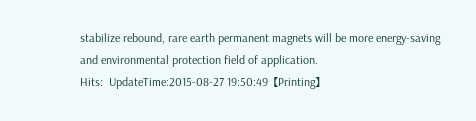stabilize rebound, rare earth permanent magnets will be more energy-saving and environmental protection field of application.
Hits:  UpdateTime:2015-08-27 19:50:49  【Printing】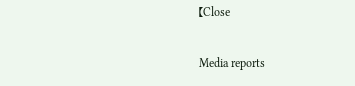【Close

Media reports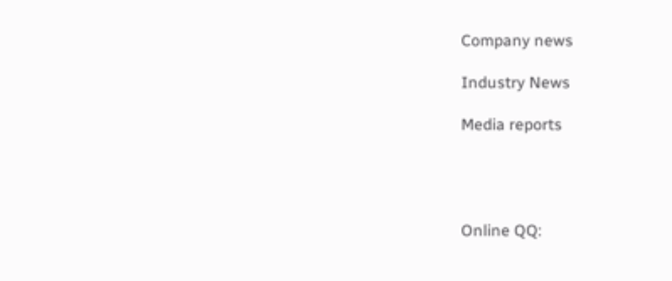Company news

Industry News

Media reports




Online QQ: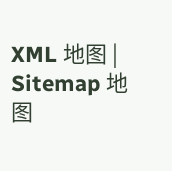XML 地图 | Sitemap 地图